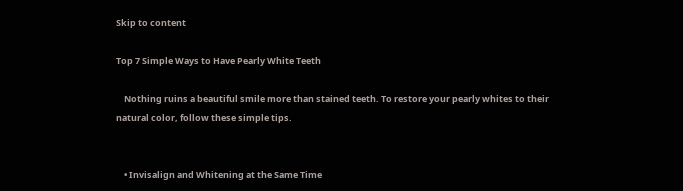Skip to content

Top 7 Simple Ways to Have Pearly White Teeth

    Nothing ruins a beautiful smile more than stained teeth. To restore your pearly whites to their natural color, follow these simple tips.


    • Invisalign and Whitening at the Same Time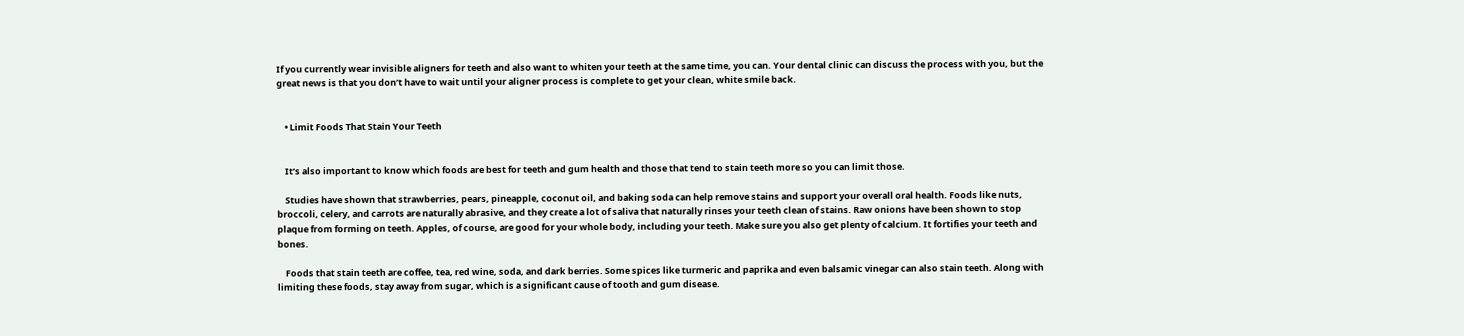If you currently wear invisible aligners for teeth and also want to whiten your teeth at the same time, you can. Your dental clinic can discuss the process with you, but the great news is that you don’t have to wait until your aligner process is complete to get your clean, white smile back.


    • Limit Foods That Stain Your Teeth


    It’s also important to know which foods are best for teeth and gum health and those that tend to stain teeth more so you can limit those.

    Studies have shown that strawberries, pears, pineapple, coconut oil, and baking soda can help remove stains and support your overall oral health. Foods like nuts, broccoli, celery, and carrots are naturally abrasive, and they create a lot of saliva that naturally rinses your teeth clean of stains. Raw onions have been shown to stop plaque from forming on teeth. Apples, of course, are good for your whole body, including your teeth. Make sure you also get plenty of calcium. It fortifies your teeth and bones.

    Foods that stain teeth are coffee, tea, red wine, soda, and dark berries. Some spices like turmeric and paprika and even balsamic vinegar can also stain teeth. Along with limiting these foods, stay away from sugar, which is a significant cause of tooth and gum disease.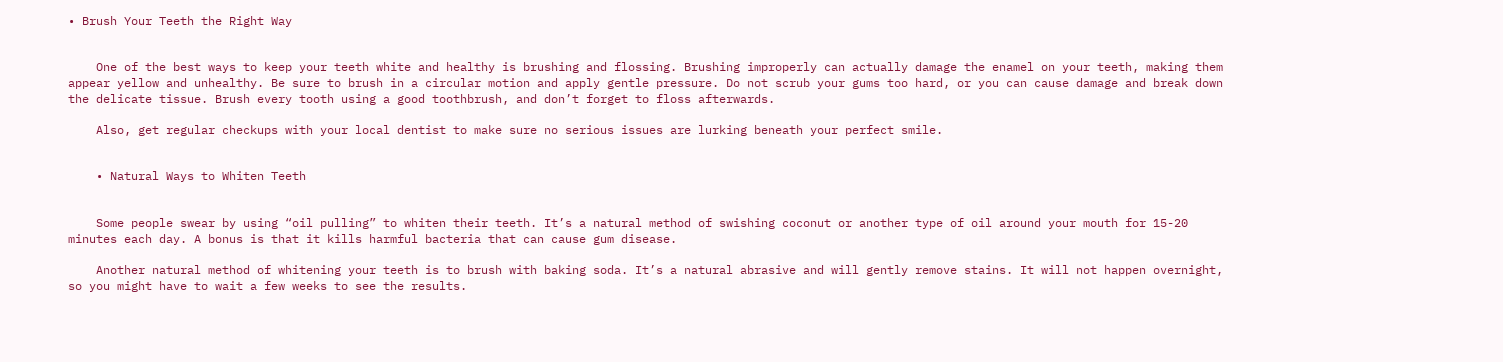• Brush Your Teeth the Right Way


    One of the best ways to keep your teeth white and healthy is brushing and flossing. Brushing improperly can actually damage the enamel on your teeth, making them appear yellow and unhealthy. Be sure to brush in a circular motion and apply gentle pressure. Do not scrub your gums too hard, or you can cause damage and break down the delicate tissue. Brush every tooth using a good toothbrush, and don’t forget to floss afterwards.

    Also, get regular checkups with your local dentist to make sure no serious issues are lurking beneath your perfect smile.


    • Natural Ways to Whiten Teeth


    Some people swear by using “oil pulling” to whiten their teeth. It’s a natural method of swishing coconut or another type of oil around your mouth for 15-20 minutes each day. A bonus is that it kills harmful bacteria that can cause gum disease.

    Another natural method of whitening your teeth is to brush with baking soda. It’s a natural abrasive and will gently remove stains. It will not happen overnight, so you might have to wait a few weeks to see the results.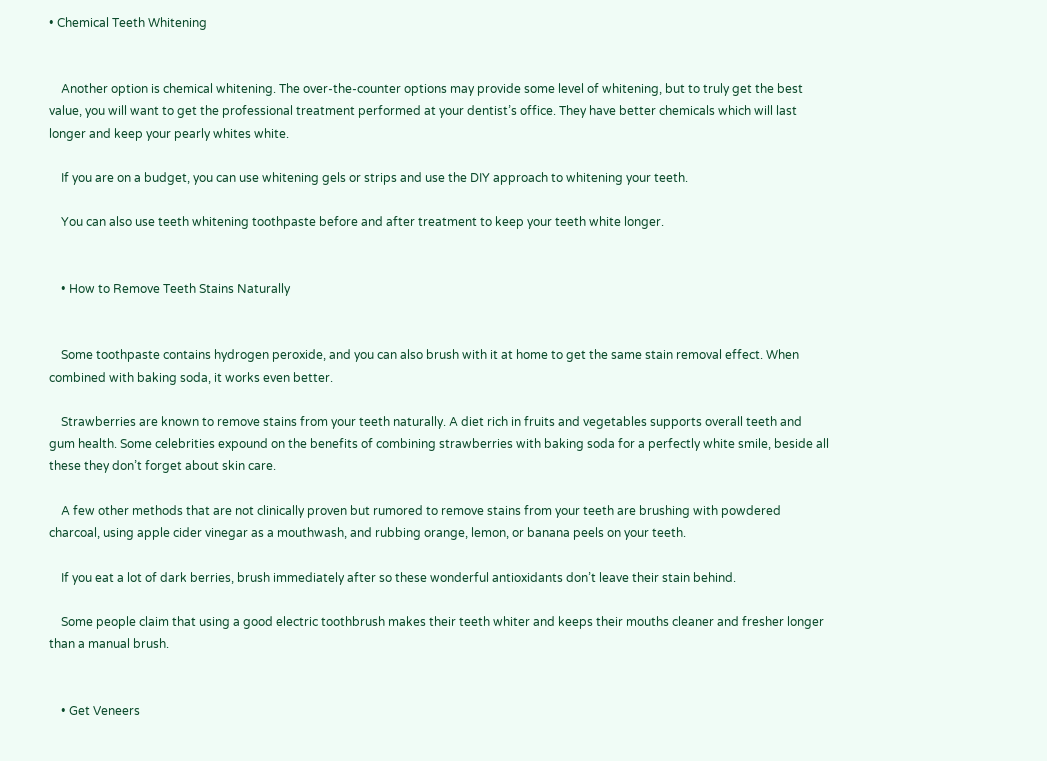• Chemical Teeth Whitening


    Another option is chemical whitening. The over-the-counter options may provide some level of whitening, but to truly get the best value, you will want to get the professional treatment performed at your dentist’s office. They have better chemicals which will last longer and keep your pearly whites white.

    If you are on a budget, you can use whitening gels or strips and use the DIY approach to whitening your teeth.

    You can also use teeth whitening toothpaste before and after treatment to keep your teeth white longer.


    • How to Remove Teeth Stains Naturally


    Some toothpaste contains hydrogen peroxide, and you can also brush with it at home to get the same stain removal effect. When combined with baking soda, it works even better.

    Strawberries are known to remove stains from your teeth naturally. A diet rich in fruits and vegetables supports overall teeth and gum health. Some celebrities expound on the benefits of combining strawberries with baking soda for a perfectly white smile, beside all these they don’t forget about skin care.

    A few other methods that are not clinically proven but rumored to remove stains from your teeth are brushing with powdered charcoal, using apple cider vinegar as a mouthwash, and rubbing orange, lemon, or banana peels on your teeth.

    If you eat a lot of dark berries, brush immediately after so these wonderful antioxidants don’t leave their stain behind.

    Some people claim that using a good electric toothbrush makes their teeth whiter and keeps their mouths cleaner and fresher longer than a manual brush.


    • Get Veneers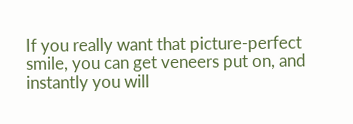If you really want that picture-perfect smile, you can get veneers put on, and instantly you will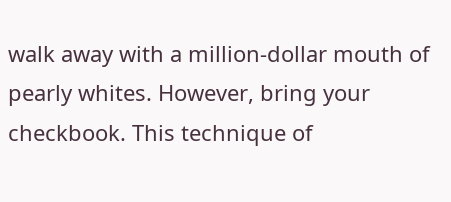walk away with a million-dollar mouth of pearly whites. However, bring your checkbook. This technique of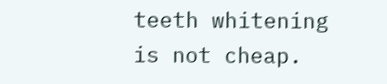teeth whitening is not cheap.